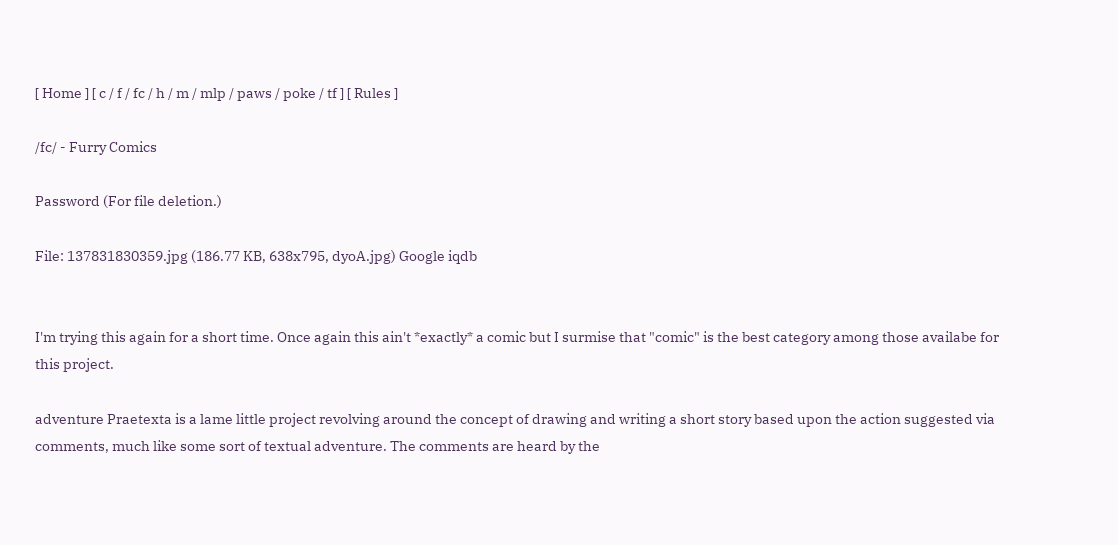[ Home ] [ c / f / fc / h / m / mlp / paws / poke / tf ] [ Rules ]

/fc/ - Furry Comics

Password (For file deletion.)

File: 137831830359.jpg (186.77 KB, 638x795, dyoA.jpg) Google iqdb


I'm trying this again for a short time. Once again this ain't *exactly* a comic but I surmise that "comic" is the best category among those availabe for this project.

adventure Praetexta is a lame little project revolving around the concept of drawing and writing a short story based upon the action suggested via comments, much like some sort of textual adventure. The comments are heard by the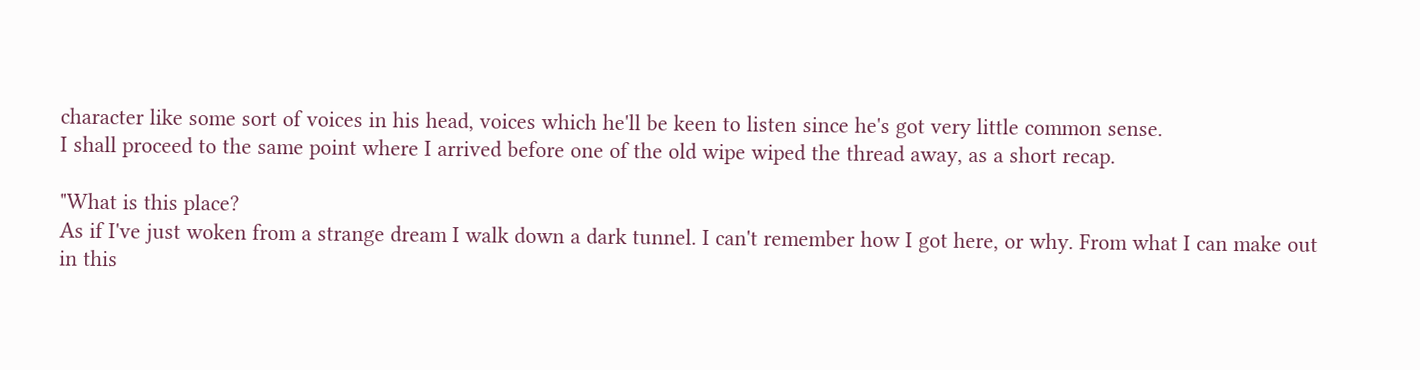character like some sort of voices in his head, voices which he'll be keen to listen since he's got very little common sense.
I shall proceed to the same point where I arrived before one of the old wipe wiped the thread away, as a short recap.

"What is this place?
As if I've just woken from a strange dream I walk down a dark tunnel. I can't remember how I got here, or why. From what I can make out in this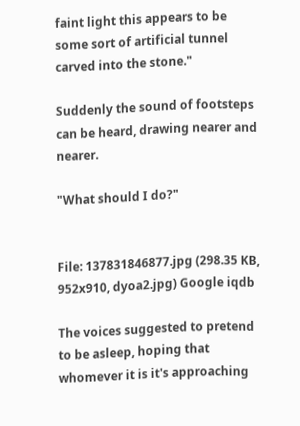faint light this appears to be some sort of artificial tunnel carved into the stone."

Suddenly the sound of footsteps can be heard, drawing nearer and nearer.

"What should I do?"


File: 137831846877.jpg (298.35 KB, 952x910, dyoa2.jpg) Google iqdb

The voices suggested to pretend to be asleep, hoping that whomever it is it's approaching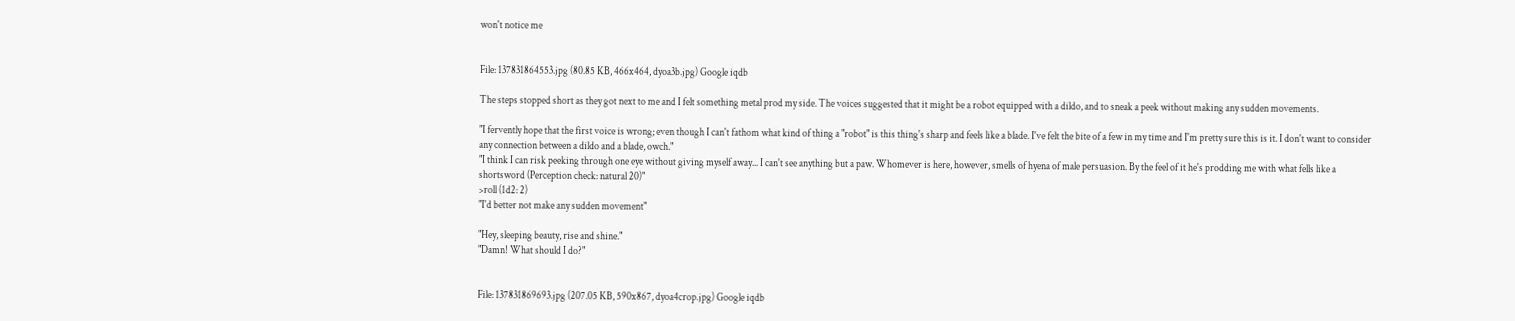won't notice me


File: 137831864553.jpg (80.85 KB, 466x464, dyoa3b.jpg) Google iqdb

The steps stopped short as they got next to me and I felt something metal prod my side. The voices suggested that it might be a robot equipped with a dildo, and to sneak a peek without making any sudden movements.

"I fervently hope that the first voice is wrong; even though I can't fathom what kind of thing a "robot" is this thing's sharp and feels like a blade. I've felt the bite of a few in my time and I'm pretty sure this is it. I don't want to consider any connection between a dildo and a blade, owch."
"I think I can risk peeking through one eye without giving myself away... I can't see anything but a paw. Whomever is here, however, smells of hyena of male persuasion. By the feel of it he's prodding me with what fells like a shortsword (Perception check: natural 20)"
>roll (1d2: 2)
"I'd better not make any sudden movement"

"Hey, sleeping beauty, rise and shine."
"Damn! What should I do?"


File: 137831869693.jpg (207.05 KB, 590x867, dyoa4crop.jpg) Google iqdb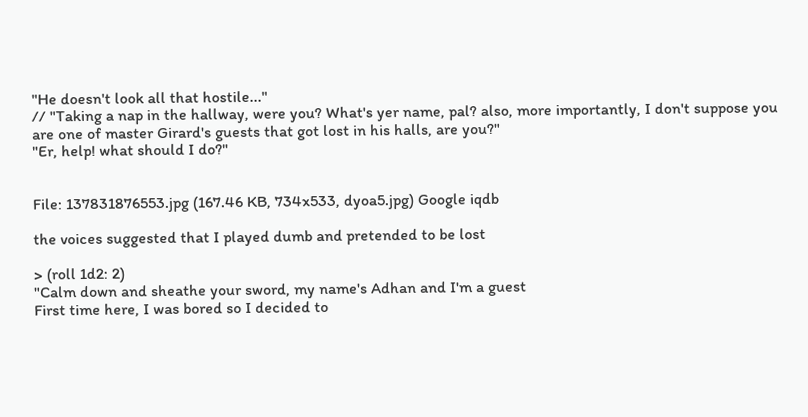"He doesn't look all that hostile..."
// "Taking a nap in the hallway, were you? What's yer name, pal? also, more importantly, I don't suppose you are one of master Girard's guests that got lost in his halls, are you?"
"Er, help! what should I do?"


File: 137831876553.jpg (167.46 KB, 734x533, dyoa5.jpg) Google iqdb

the voices suggested that I played dumb and pretended to be lost

> (roll 1d2: 2)
"Calm down and sheathe your sword, my name's Adhan and I'm a guest
First time here, I was bored so I decided to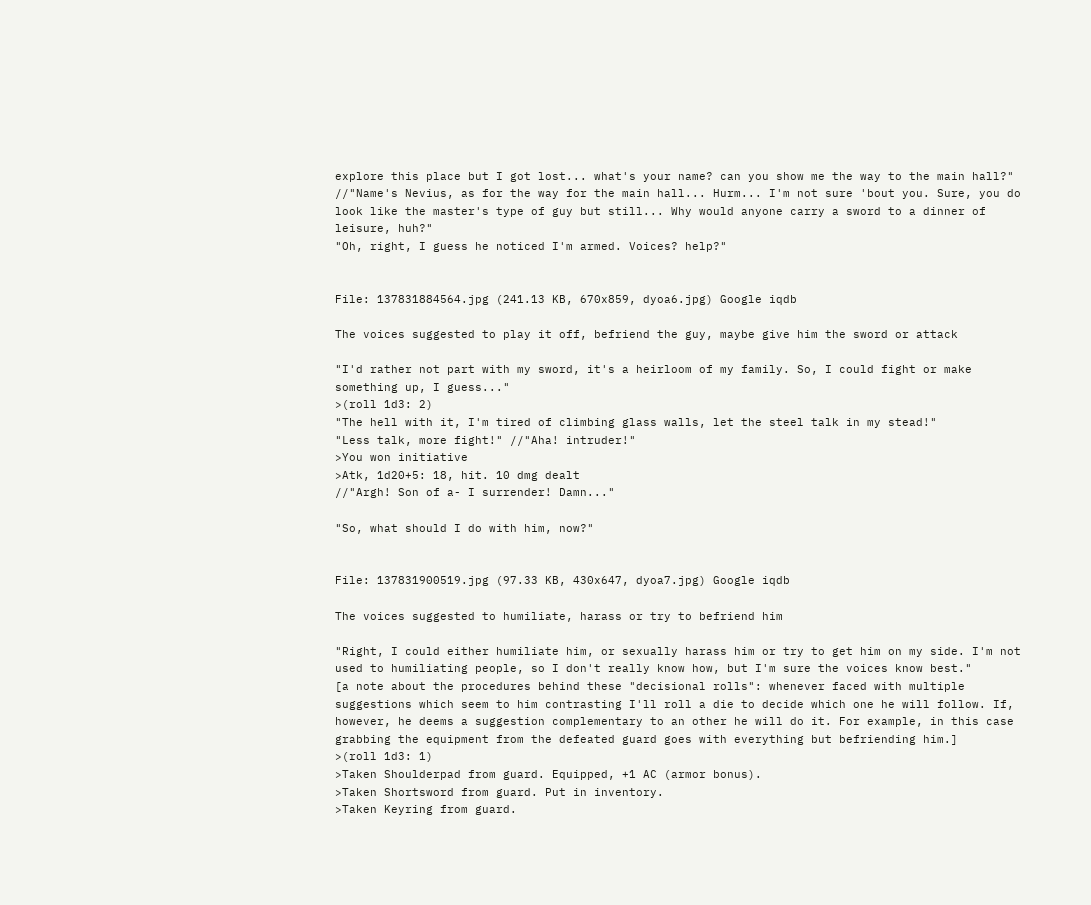explore this place but I got lost... what's your name? can you show me the way to the main hall?"
//"Name's Nevius, as for the way for the main hall... Hurm... I'm not sure 'bout you. Sure, you do look like the master's type of guy but still... Why would anyone carry a sword to a dinner of leisure, huh?"
"Oh, right, I guess he noticed I'm armed. Voices? help?"


File: 137831884564.jpg (241.13 KB, 670x859, dyoa6.jpg) Google iqdb

The voices suggested to play it off, befriend the guy, maybe give him the sword or attack

"I'd rather not part with my sword, it's a heirloom of my family. So, I could fight or make something up, I guess..."
>(roll 1d3: 2)
"The hell with it, I'm tired of climbing glass walls, let the steel talk in my stead!"
"Less talk, more fight!" //"Aha! intruder!"
>You won initiative
>Atk, 1d20+5: 18, hit. 10 dmg dealt
//"Argh! Son of a- I surrender! Damn..."

"So, what should I do with him, now?"


File: 137831900519.jpg (97.33 KB, 430x647, dyoa7.jpg) Google iqdb

The voices suggested to humiliate, harass or try to befriend him

"Right, I could either humiliate him, or sexually harass him or try to get him on my side. I'm not used to humiliating people, so I don't really know how, but I'm sure the voices know best."
[a note about the procedures behind these "decisional rolls": whenever faced with multiple suggestions which seem to him contrasting I'll roll a die to decide which one he will follow. If, however, he deems a suggestion complementary to an other he will do it. For example, in this case grabbing the equipment from the defeated guard goes with everything but befriending him.]
>(roll 1d3: 1)
>Taken Shoulderpad from guard. Equipped, +1 AC (armor bonus).
>Taken Shortsword from guard. Put in inventory.
>Taken Keyring from guard.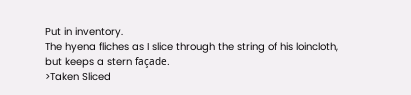Put in inventory.
The hyena fliches as I slice through the string of his loincloth, but keeps a stern façade.
>Taken Sliced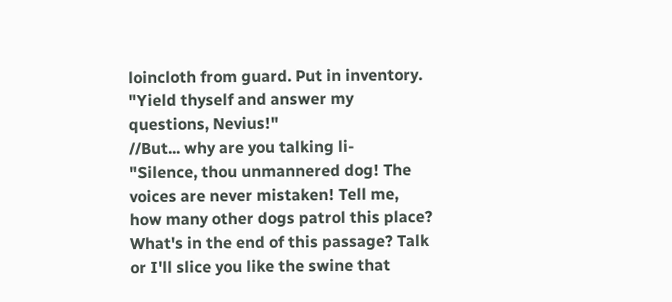loincloth from guard. Put in inventory.
"Yield thyself and answer my questions, Nevius!"
//But... why are you talking li-
"Silence, thou unmannered dog! The voices are never mistaken! Tell me, how many other dogs patrol this place? What's in the end of this passage? Talk or I'll slice you like the swine that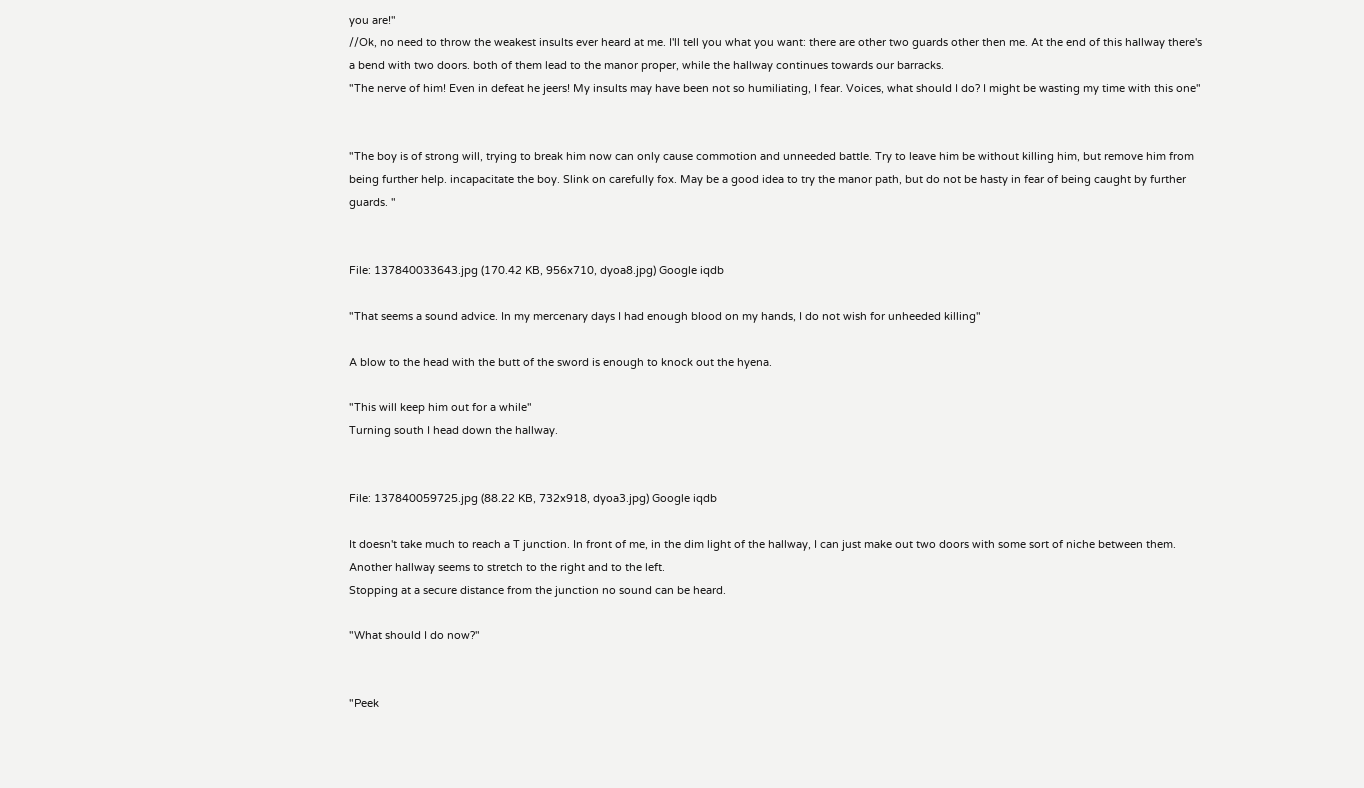you are!"
//Ok, no need to throw the weakest insults ever heard at me. I'll tell you what you want: there are other two guards other then me. At the end of this hallway there's a bend with two doors. both of them lead to the manor proper, while the hallway continues towards our barracks.
"The nerve of him! Even in defeat he jeers! My insults may have been not so humiliating, I fear. Voices, what should I do? I might be wasting my time with this one"


"The boy is of strong will, trying to break him now can only cause commotion and unneeded battle. Try to leave him be without killing him, but remove him from being further help. incapacitate the boy. Slink on carefully fox. May be a good idea to try the manor path, but do not be hasty in fear of being caught by further guards. "


File: 137840033643.jpg (170.42 KB, 956x710, dyoa8.jpg) Google iqdb

"That seems a sound advice. In my mercenary days I had enough blood on my hands, I do not wish for unheeded killing"

A blow to the head with the butt of the sword is enough to knock out the hyena.

"This will keep him out for a while"
Turning south I head down the hallway.


File: 137840059725.jpg (88.22 KB, 732x918, dyoa3.jpg) Google iqdb

It doesn't take much to reach a T junction. In front of me, in the dim light of the hallway, I can just make out two doors with some sort of niche between them. Another hallway seems to stretch to the right and to the left.
Stopping at a secure distance from the junction no sound can be heard.

"What should I do now?"


"Peek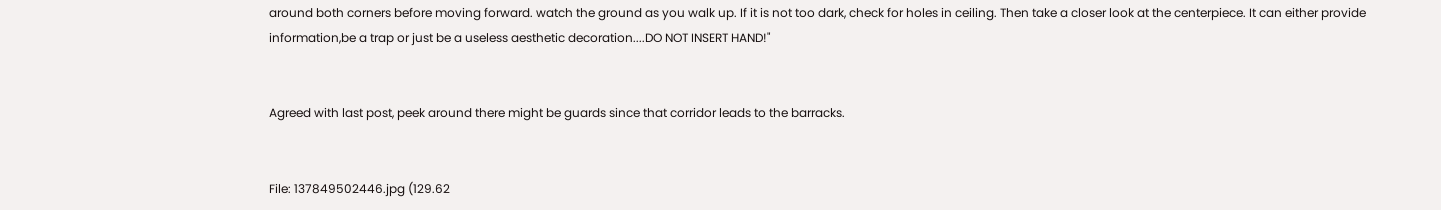around both corners before moving forward. watch the ground as you walk up. If it is not too dark, check for holes in ceiling. Then take a closer look at the centerpiece. It can either provide information,be a trap or just be a useless aesthetic decoration....DO NOT INSERT HAND!"


Agreed with last post, peek around there might be guards since that corridor leads to the barracks.


File: 137849502446.jpg (129.62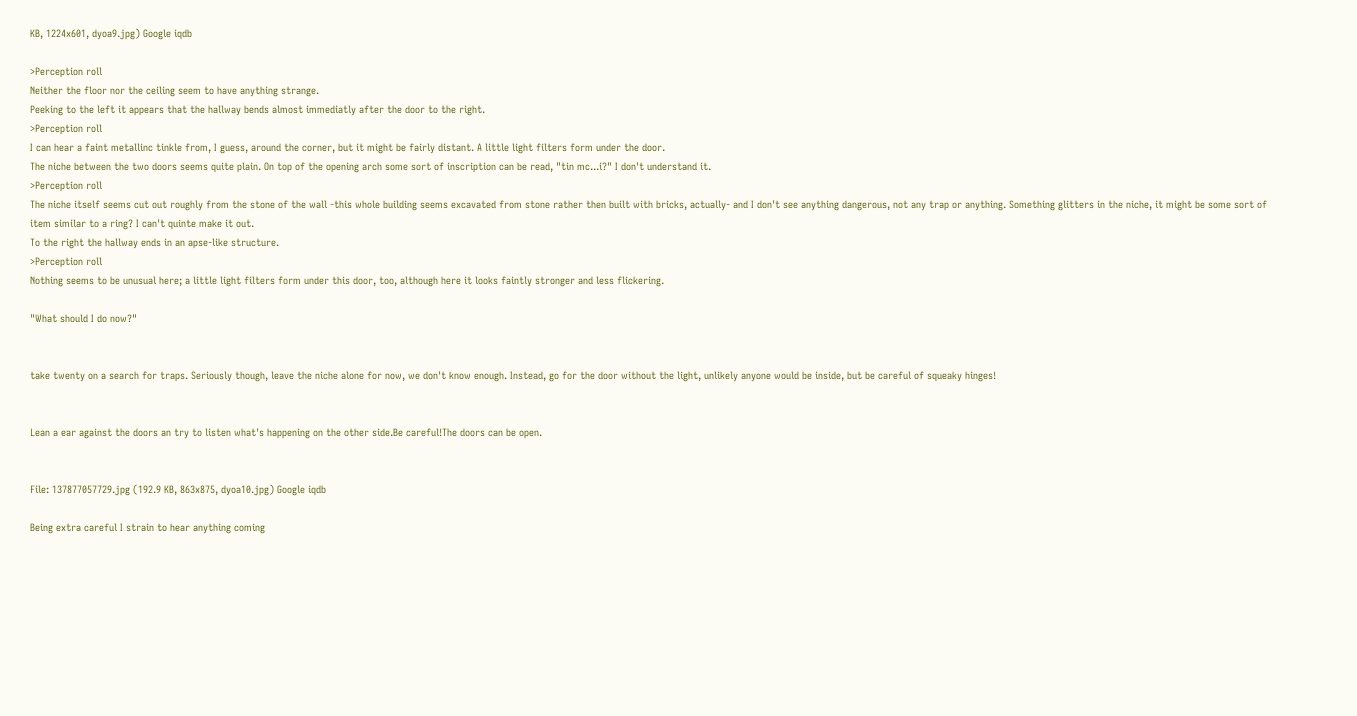KB, 1224x601, dyoa9.jpg) Google iqdb

>Perception roll
Neither the floor nor the ceiling seem to have anything strange.
Peeking to the left it appears that the hallway bends almost immediatly after the door to the right.
>Perception roll
I can hear a faint metallinc tinkle from, I guess, around the corner, but it might be fairly distant. A little light filters form under the door.
The niche between the two doors seems quite plain. On top of the opening arch some sort of inscription can be read, "tin mc...i?" I don't understand it.
>Perception roll
The niche itself seems cut out roughly from the stone of the wall -this whole building seems excavated from stone rather then built with bricks, actually- and I don't see anything dangerous, not any trap or anything. Something glitters in the niche, it might be some sort of item similar to a ring? I can't quinte make it out.
To the right the hallway ends in an apse-like structure.
>Perception roll
Nothing seems to be unusual here; a little light filters form under this door, too, although here it looks faintly stronger and less flickering.

"What should I do now?"


take twenty on a search for traps. Seriously though, leave the niche alone for now, we don't know enough. Instead, go for the door without the light, unlikely anyone would be inside, but be careful of squeaky hinges!


Lean a ear against the doors an try to listen what's happening on the other side.Be careful!The doors can be open.


File: 137877057729.jpg (192.9 KB, 863x875, dyoa10.jpg) Google iqdb

Being extra careful I strain to hear anything coming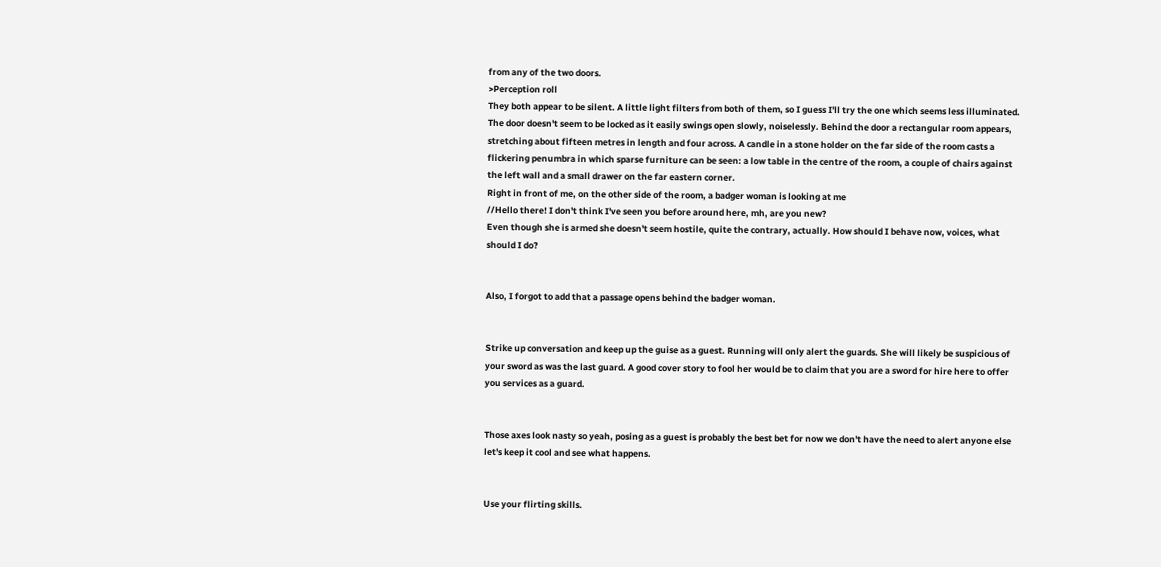from any of the two doors.
>Perception roll
They both appear to be silent. A little light filters from both of them, so I guess I'll try the one which seems less illuminated. The door doesn't seem to be locked as it easily swings open slowly, noiselessly. Behind the door a rectangular room appears, stretching about fifteen metres in length and four across. A candle in a stone holder on the far side of the room casts a flickering penumbra in which sparse furniture can be seen: a low table in the centre of the room, a couple of chairs against the left wall and a small drawer on the far eastern corner.
Right in front of me, on the other side of the room, a badger woman is looking at me
//Hello there! I don't think I've seen you before around here, mh, are you new?
Even though she is armed she doesn't seem hostile, quite the contrary, actually. How should I behave now, voices, what should I do?


Also, I forgot to add that a passage opens behind the badger woman.


Strike up conversation and keep up the guise as a guest. Running will only alert the guards. She will likely be suspicious of your sword as was the last guard. A good cover story to fool her would be to claim that you are a sword for hire here to offer you services as a guard.


Those axes look nasty so yeah, posing as a guest is probably the best bet for now we don't have the need to alert anyone else let's keep it cool and see what happens.


Use your flirting skills.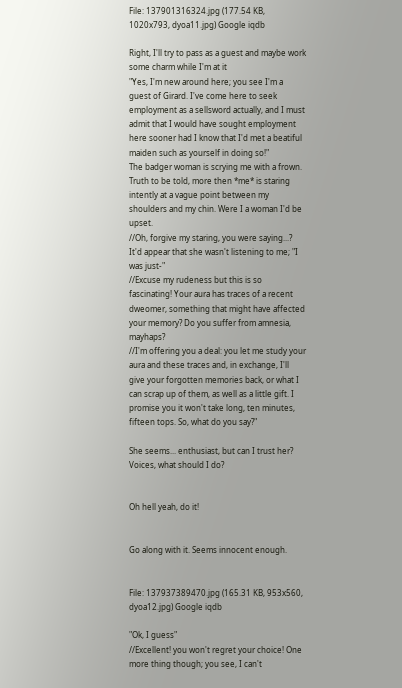File: 137901316324.jpg (177.54 KB, 1020x793, dyoa11.jpg) Google iqdb

Right, I'll try to pass as a guest and maybe work some charm while I'm at it
"Yes, I'm new around here; you see I'm a guest of Girard. I've come here to seek employment as a sellsword actually, and I must admit that I would have sought employment here sooner had I know that I'd met a beatiful maiden such as yourself in doing so!"
The badger woman is scrying me with a frown. Truth to be told, more then *me* is staring intently at a vague point between my shoulders and my chin. Were I a woman I'd be upset.
//Oh, forgive my staring, you were saying...?
It'd appear that she wasn't listening to me; "I was just-"
//Excuse my rudeness but this is so fascinating! Your aura has traces of a recent dweomer, something that might have affected your memory? Do you suffer from amnesia, mayhaps?
//I'm offering you a deal: you let me study your aura and these traces and, in exchange, I'll give your forgotten memories back, or what I can scrap up of them, as well as a little gift. I promise you it won't take long, ten minutes, fifteen tops. So, what do you say?"

She seems... enthusiast, but can I trust her? Voices, what should I do?


Oh hell yeah, do it!


Go along with it. Seems innocent enough.


File: 137937389470.jpg (165.31 KB, 953x560, dyoa12.jpg) Google iqdb

"Ok, I guess"
//Excellent! you won't regret your choice! One more thing though; you see, I can't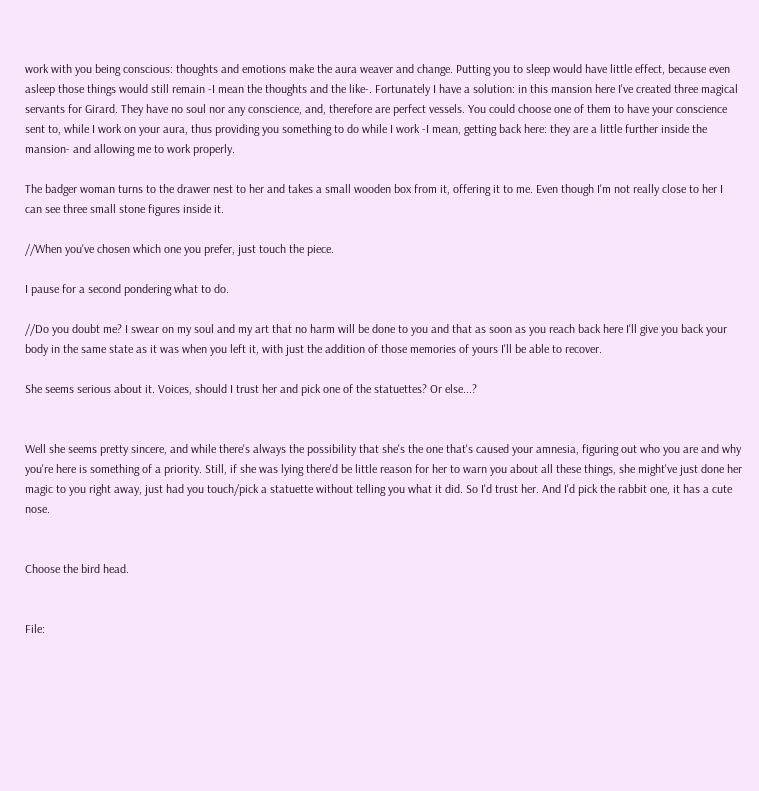work with you being conscious: thoughts and emotions make the aura weaver and change. Putting you to sleep would have little effect, because even asleep those things would still remain -I mean the thoughts and the like-. Fortunately I have a solution: in this mansion here I've created three magical servants for Girard. They have no soul nor any conscience, and, therefore are perfect vessels. You could choose one of them to have your conscience sent to, while I work on your aura, thus providing you something to do while I work -I mean, getting back here: they are a little further inside the mansion- and allowing me to work properly.

The badger woman turns to the drawer nest to her and takes a small wooden box from it, offering it to me. Even though I'm not really close to her I can see three small stone figures inside it.

//When you've chosen which one you prefer, just touch the piece.

I pause for a second pondering what to do.

//Do you doubt me? I swear on my soul and my art that no harm will be done to you and that as soon as you reach back here I'll give you back your body in the same state as it was when you left it, with just the addition of those memories of yours I'll be able to recover.

She seems serious about it. Voices, should I trust her and pick one of the statuettes? Or else...?


Well she seems pretty sincere, and while there's always the possibility that she's the one that's caused your amnesia, figuring out who you are and why you're here is something of a priority. Still, if she was lying there'd be little reason for her to warn you about all these things, she might've just done her magic to you right away, just had you touch/pick a statuette without telling you what it did. So I'd trust her. And I'd pick the rabbit one, it has a cute nose.


Choose the bird head.


File: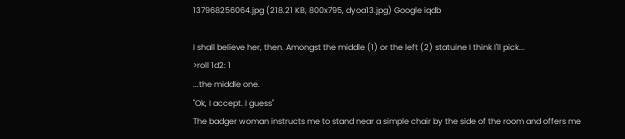137968256064.jpg (218.21 KB, 800x795, dyoa13.jpg) Google iqdb

I shall believe her, then. Amongst the middle (1) or the left (2) statuine I think I'll pick...
>roll 1d2: 1
...the middle one.
"Ok, I accept. I guess"
The badger woman instructs me to stand near a simple chair by the side of the room and offers me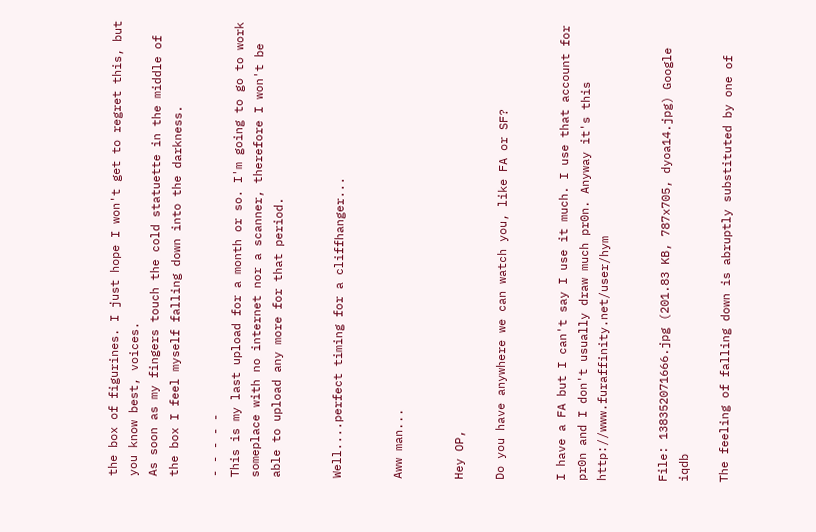the box of figurines. I just hope I won't get to regret this, but you know best, voices.
As soon as my fingers touch the cold statuette in the middle of the box I feel myself falling down into the darkness.

- - - - -
This is my last upload for a month or so. I'm going to go to work someplace with no internet nor a scanner, therefore I won't be able to upload any more for that period.


Well....perfect timing for a cliffhanger...


Aww man...


Hey OP,

Do you have anywhere we can watch you, like FA or SF?


I have a FA but I can't say I use it much. I use that account for pr0n and I don't usually draw much pr0n. Anyway it's this http://www.furaffinity.net/user/hym


File: 138352071666.jpg (201.83 KB, 787x705, dyoa14.jpg) Google iqdb

The feeling of falling down is abruptly substituted by one of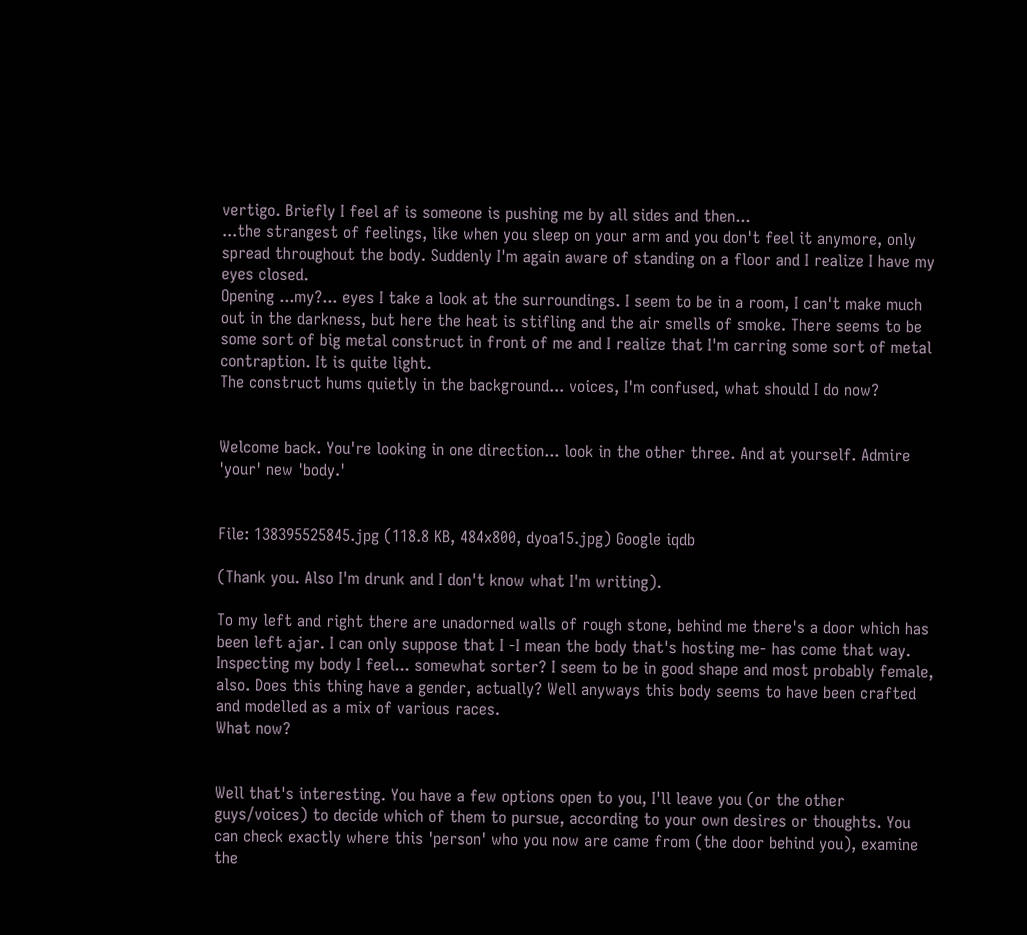vertigo. Briefly I feel af is someone is pushing me by all sides and then...
...the strangest of feelings, like when you sleep on your arm and you don't feel it anymore, only spread throughout the body. Suddenly I'm again aware of standing on a floor and I realize I have my eyes closed.
Opening ...my?... eyes I take a look at the surroundings. I seem to be in a room, I can't make much out in the darkness, but here the heat is stifling and the air smells of smoke. There seems to be some sort of big metal construct in front of me and I realize that I'm carring some sort of metal contraption. It is quite light.
The construct hums quietly in the background... voices, I'm confused, what should I do now?


Welcome back. You're looking in one direction... look in the other three. And at yourself. Admire 'your' new 'body.'


File: 138395525845.jpg (118.8 KB, 484x800, dyoa15.jpg) Google iqdb

(Thank you. Also I'm drunk and I don't know what I'm writing).

To my left and right there are unadorned walls of rough stone, behind me there's a door which has been left ajar. I can only suppose that I -I mean the body that's hosting me- has come that way. Inspecting my body I feel... somewhat sorter? I seem to be in good shape and most probably female, also. Does this thing have a gender, actually? Well anyways this body seems to have been crafted and modelled as a mix of various races.
What now?


Well that's interesting. You have a few options open to you, I'll leave you (or the other guys/voices) to decide which of them to pursue, according to your own desires or thoughts. You can check exactly where this 'person' who you now are came from (the door behind you), examine the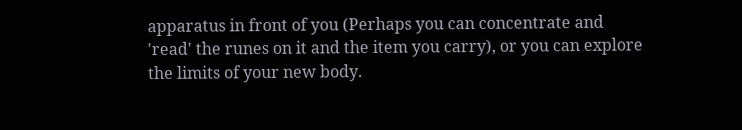apparatus in front of you (Perhaps you can concentrate and 'read' the runes on it and the item you carry), or you can explore the limits of your new body.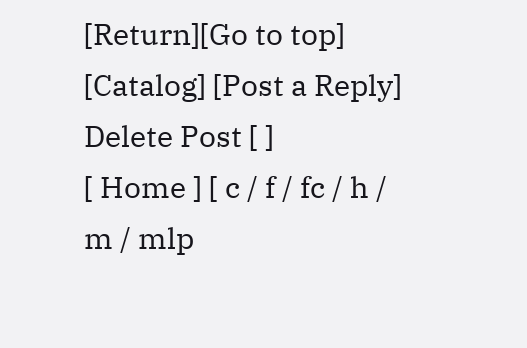[Return][Go to top] [Catalog] [Post a Reply]
Delete Post [ ]
[ Home ] [ c / f / fc / h / m / mlp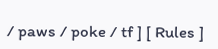/ paws / poke / tf ] [ Rules ]